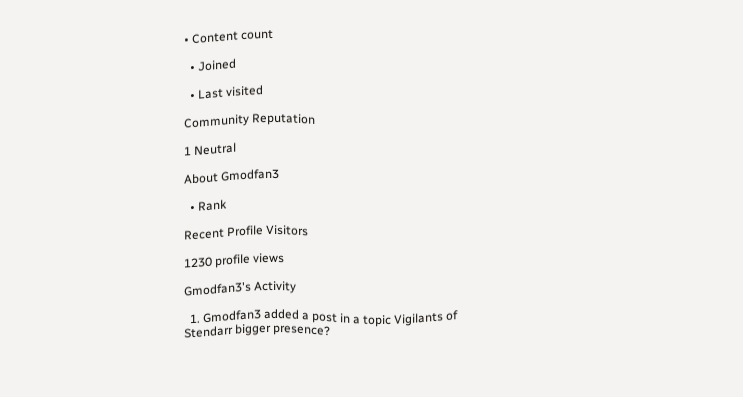• Content count

  • Joined

  • Last visited

Community Reputation

1 Neutral

About Gmodfan3

  • Rank

Recent Profile Visitors

1230 profile views

Gmodfan3's Activity

  1. Gmodfan3 added a post in a topic Vigilants of Stendarr bigger presence?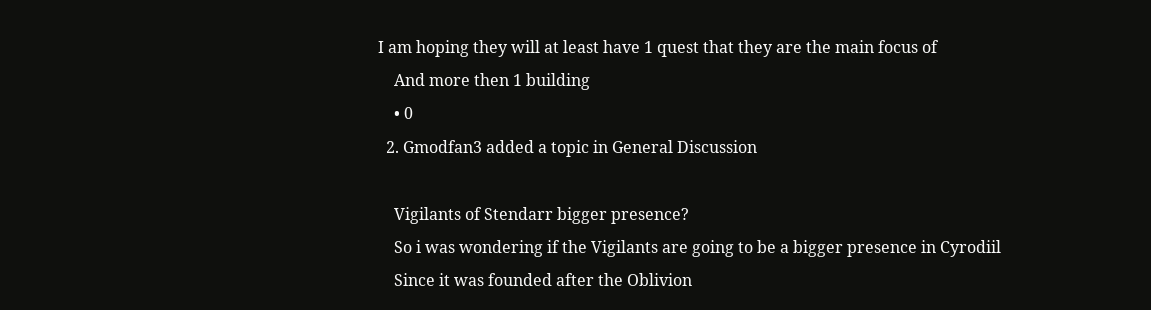I am hoping they will at least have 1 quest that they are the main focus of
    And more then 1 building
    • 0
  2. Gmodfan3 added a topic in General Discussion

    Vigilants of Stendarr bigger presence?
    So i was wondering if the Vigilants are going to be a bigger presence in Cyrodiil
    Since it was founded after the Oblivion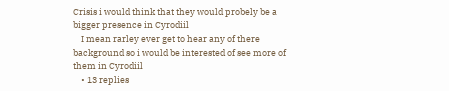Crisis i would think that they would probely be a bigger presence in Cyrodiil
    I mean rarley ever get to hear any of there background so i would be interested of see more of them in Cyrodiil
    • 13 replies